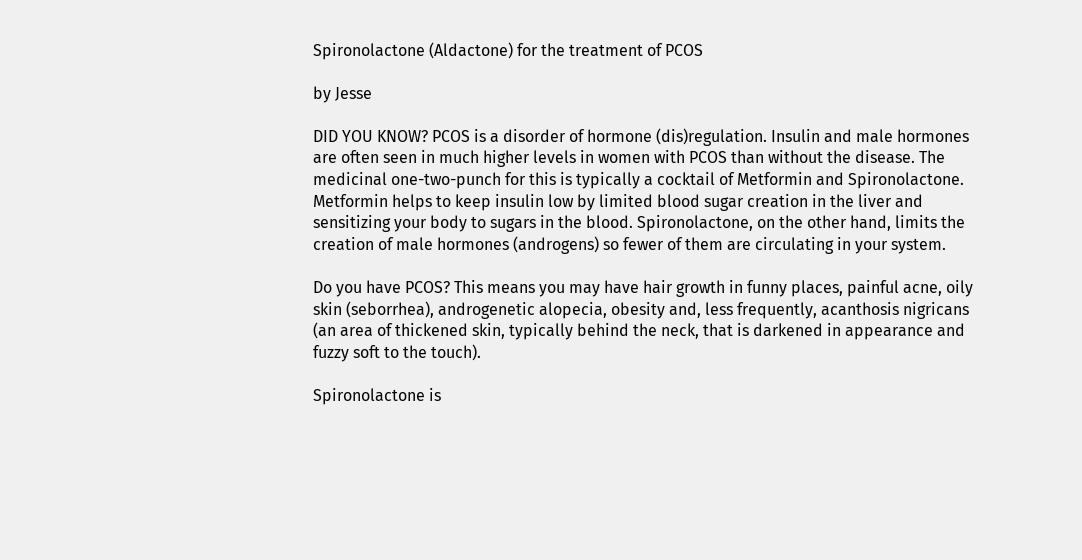Spironolactone (Aldactone) for the treatment of PCOS

by Jesse

DID YOU KNOW? PCOS is a disorder of hormone (dis)regulation. Insulin and male hormones are often seen in much higher levels in women with PCOS than without the disease. The medicinal one-two-punch for this is typically a cocktail of Metformin and Spironolactone. Metformin helps to keep insulin low by limited blood sugar creation in the liver and sensitizing your body to sugars in the blood. Spironolactone, on the other hand, limits the creation of male hormones (androgens) so fewer of them are circulating in your system.

Do you have PCOS? This means you may have hair growth in funny places, painful acne, oily skin (seborrhea), androgenetic alopecia, obesity and, less frequently, acanthosis nigricans (an area of thickened skin, typically behind the neck, that is darkened in appearance and fuzzy soft to the touch).

Spironolactone is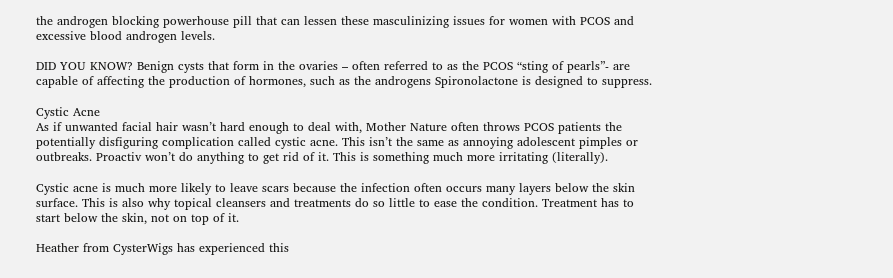the androgen blocking powerhouse pill that can lessen these masculinizing issues for women with PCOS and excessive blood androgen levels.

DID YOU KNOW? Benign cysts that form in the ovaries – often referred to as the PCOS “sting of pearls”- are capable of affecting the production of hormones, such as the androgens Spironolactone is designed to suppress.

Cystic Acne
As if unwanted facial hair wasn’t hard enough to deal with, Mother Nature often throws PCOS patients the potentially disfiguring complication called cystic acne. This isn’t the same as annoying adolescent pimples or outbreaks. Proactiv won’t do anything to get rid of it. This is something much more irritating (literally).

Cystic acne is much more likely to leave scars because the infection often occurs many layers below the skin surface. This is also why topical cleansers and treatments do so little to ease the condition. Treatment has to start below the skin, not on top of it.

Heather from CysterWigs has experienced this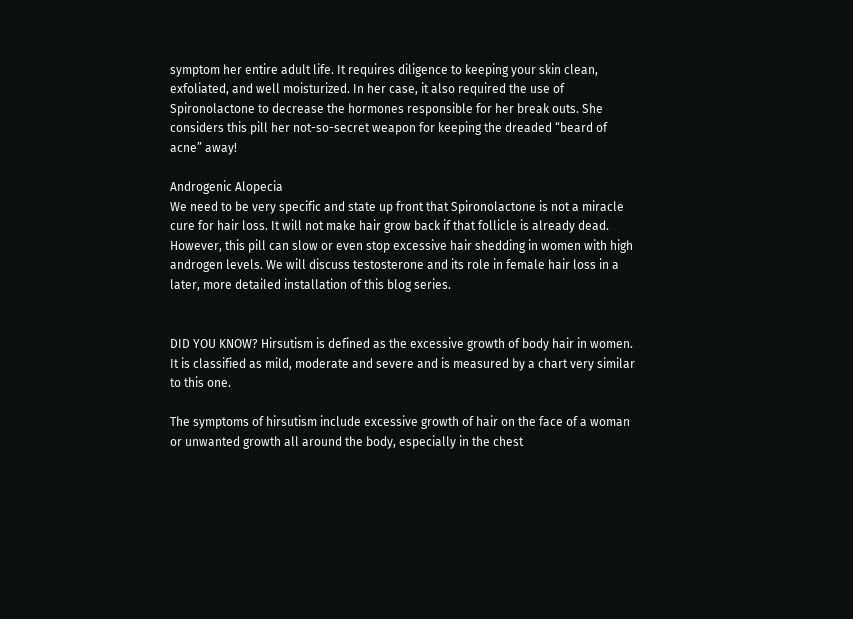symptom her entire adult life. It requires diligence to keeping your skin clean, exfoliated, and well moisturized. In her case, it also required the use of Spironolactone to decrease the hormones responsible for her break outs. She considers this pill her not-so-secret weapon for keeping the dreaded “beard of acne” away!

Androgenic Alopecia
We need to be very specific and state up front that Spironolactone is not a miracle cure for hair loss. It will not make hair grow back if that follicle is already dead. However, this pill can slow or even stop excessive hair shedding in women with high androgen levels. We will discuss testosterone and its role in female hair loss in a later, more detailed installation of this blog series.


DID YOU KNOW? Hirsutism is defined as the excessive growth of body hair in women. It is classified as mild, moderate and severe and is measured by a chart very similar to this one.

The symptoms of hirsutism include excessive growth of hair on the face of a woman or unwanted growth all around the body, especially in the chest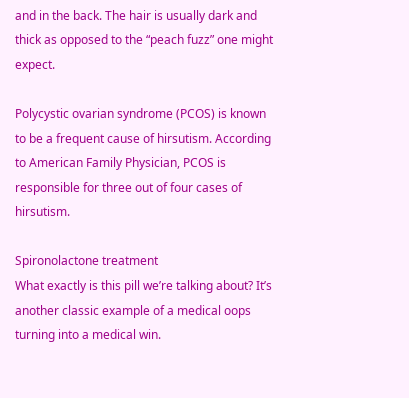and in the back. The hair is usually dark and thick as opposed to the “peach fuzz” one might expect.

Polycystic ovarian syndrome (PCOS) is known to be a frequent cause of hirsutism. According to American Family Physician, PCOS is responsible for three out of four cases of hirsutism.

Spironolactone treatment
What exactly is this pill we’re talking about? It’s another classic example of a medical oops turning into a medical win.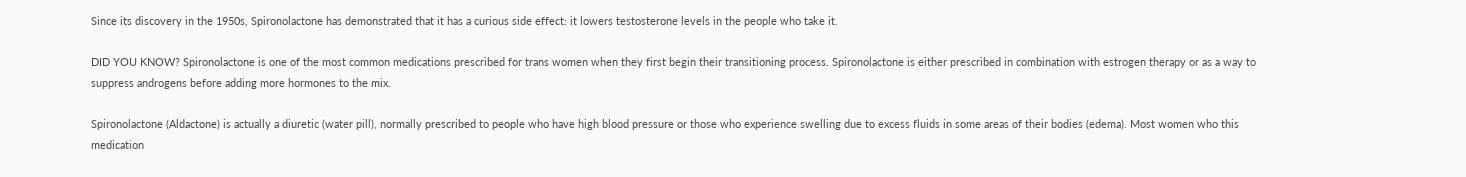Since its discovery in the 1950s, Spironolactone has demonstrated that it has a curious side effect: it lowers testosterone levels in the people who take it.

DID YOU KNOW? Spironolactone is one of the most common medications prescribed for trans women when they first begin their transitioning process. Spironolactone is either prescribed in combination with estrogen therapy or as a way to suppress androgens before adding more hormones to the mix.

Spironolactone (Aldactone) is actually a diuretic (water pill), normally prescribed to people who have high blood pressure or those who experience swelling due to excess fluids in some areas of their bodies (edema). Most women who this medication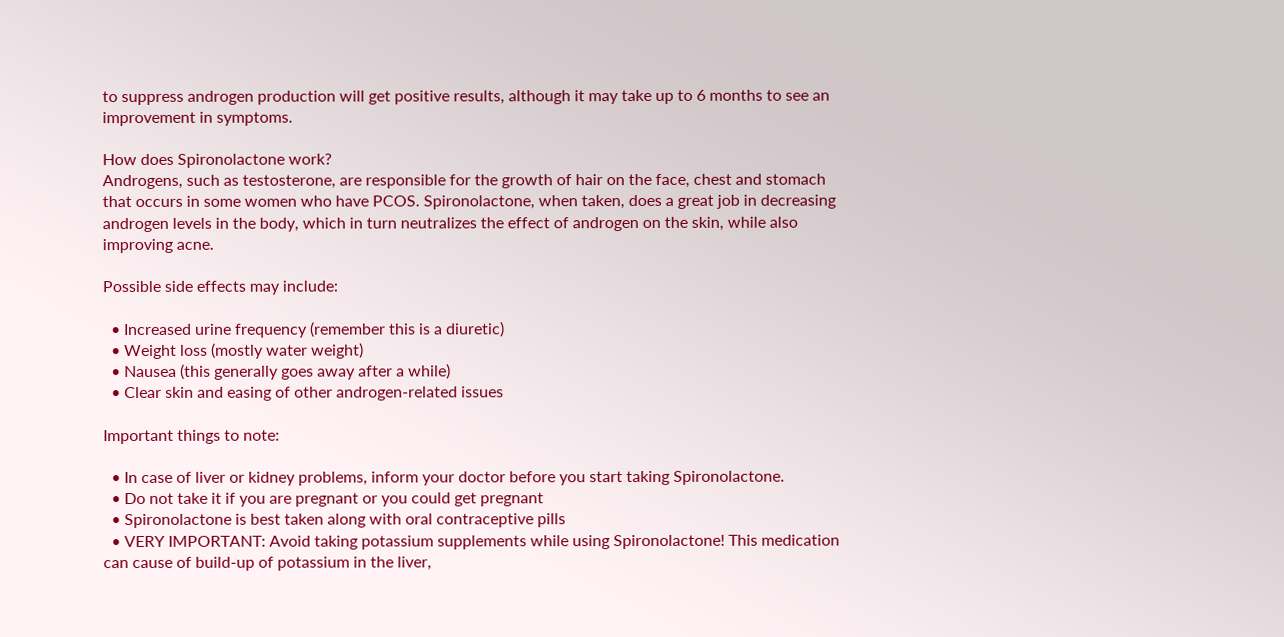to suppress androgen production will get positive results, although it may take up to 6 months to see an improvement in symptoms.

How does Spironolactone work?
Androgens, such as testosterone, are responsible for the growth of hair on the face, chest and stomach that occurs in some women who have PCOS. Spironolactone, when taken, does a great job in decreasing androgen levels in the body, which in turn neutralizes the effect of androgen on the skin, while also improving acne.

Possible side effects may include:

  • Increased urine frequency (remember this is a diuretic)
  • Weight loss (mostly water weight)
  • Nausea (this generally goes away after a while)
  • Clear skin and easing of other androgen-related issues

Important things to note:

  • In case of liver or kidney problems, inform your doctor before you start taking Spironolactone.
  • Do not take it if you are pregnant or you could get pregnant
  • Spironolactone is best taken along with oral contraceptive pills
  • VERY IMPORTANT: Avoid taking potassium supplements while using Spironolactone! This medication can cause of build-up of potassium in the liver,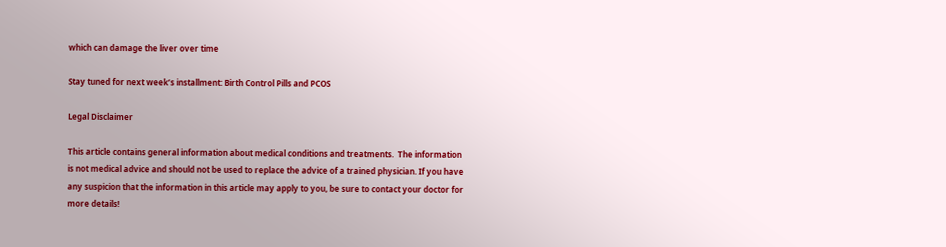which can damage the liver over time

Stay tuned for next week’s installment: Birth Control Pills and PCOS

Legal Disclaimer

This article contains general information about medical conditions and treatments.  The information is not medical advice and should not be used to replace the advice of a trained physician. If you have any suspicion that the information in this article may apply to you, be sure to contact your doctor for more details!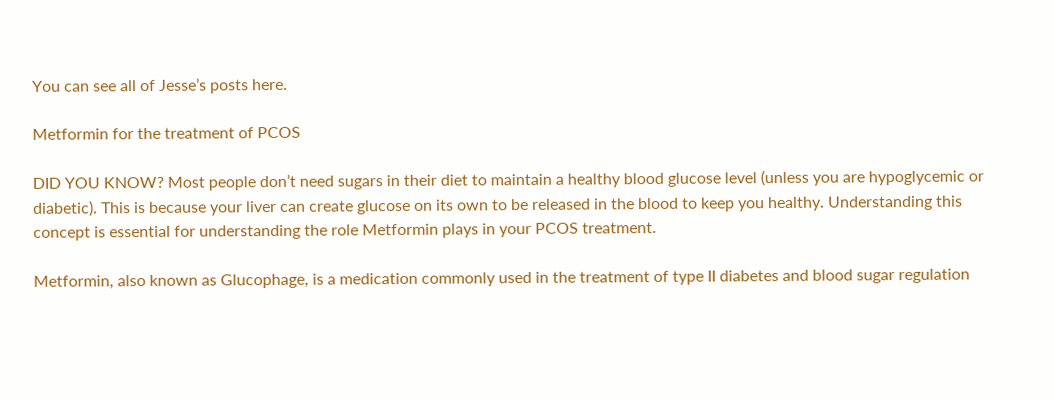You can see all of Jesse’s posts here.

Metformin for the treatment of PCOS

DID YOU KNOW? Most people don’t need sugars in their diet to maintain a healthy blood glucose level (unless you are hypoglycemic or diabetic). This is because your liver can create glucose on its own to be released in the blood to keep you healthy. Understanding this concept is essential for understanding the role Metformin plays in your PCOS treatment.

Metformin, also known as Glucophage, is a medication commonly used in the treatment of type II diabetes and blood sugar regulation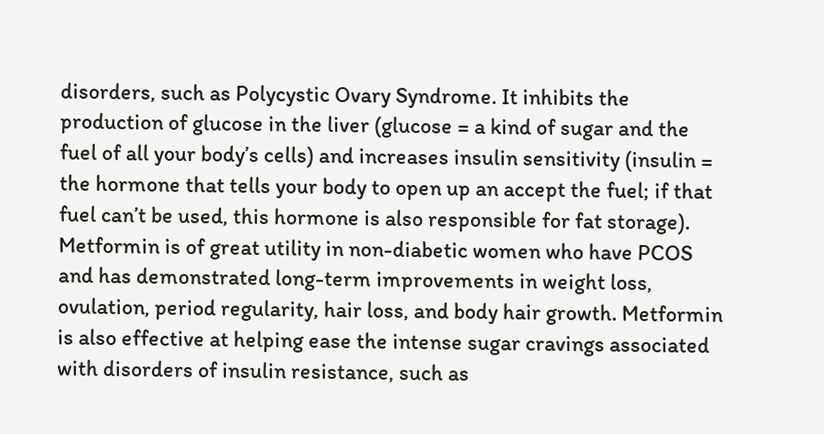disorders, such as Polycystic Ovary Syndrome. It inhibits the production of glucose in the liver (glucose = a kind of sugar and the fuel of all your body’s cells) and increases insulin sensitivity (insulin = the hormone that tells your body to open up an accept the fuel; if that fuel can’t be used, this hormone is also responsible for fat storage). Metformin is of great utility in non-diabetic women who have PCOS and has demonstrated long-term improvements in weight loss, ovulation, period regularity, hair loss, and body hair growth. Metformin is also effective at helping ease the intense sugar cravings associated with disorders of insulin resistance, such as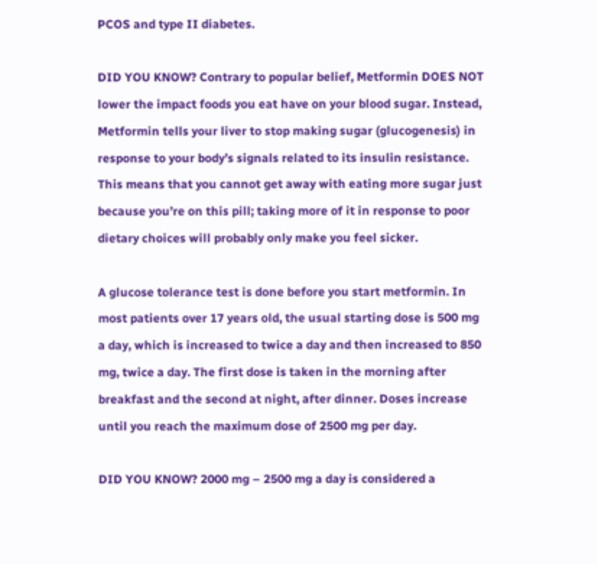PCOS and type II diabetes.

DID YOU KNOW? Contrary to popular belief, Metformin DOES NOT lower the impact foods you eat have on your blood sugar. Instead, Metformin tells your liver to stop making sugar (glucogenesis) in response to your body’s signals related to its insulin resistance. This means that you cannot get away with eating more sugar just because you’re on this pill; taking more of it in response to poor dietary choices will probably only make you feel sicker.

A glucose tolerance test is done before you start metformin. In most patients over 17 years old, the usual starting dose is 500 mg a day, which is increased to twice a day and then increased to 850 mg, twice a day. The first dose is taken in the morning after breakfast and the second at night, after dinner. Doses increase until you reach the maximum dose of 2500 mg per day.

DID YOU KNOW? 2000 mg – 2500 mg a day is considered a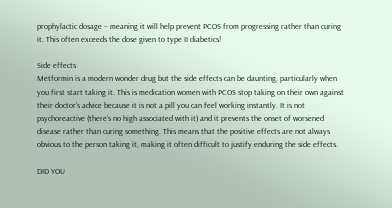prophylactic dosage – meaning it will help prevent PCOS from progressing rather than curing it. This often exceeds the dose given to type II diabetics!

Side effects
Metformin is a modern wonder drug but the side effects can be daunting, particularly when you first start taking it. This is medication women with PCOS stop taking on their own against their doctor’s advice because it is not a pill you can feel working instantly. It is not psychoreactive (there’s no high associated with it) and it prevents the onset of worsened disease rather than curing something. This means that the positive effects are not always obvious to the person taking it, making it often difficult to justify enduring the side effects.

DID YOU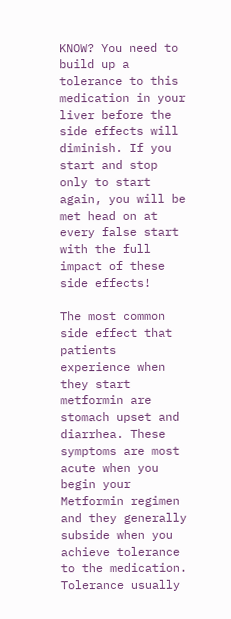KNOW? You need to build up a tolerance to this medication in your liver before the side effects will diminish. If you start and stop only to start again, you will be met head on at every false start with the full impact of these side effects!

The most common side effect that patients experience when they start metformin are stomach upset and diarrhea. These symptoms are most acute when you begin your Metformin regimen and they generally subside when you achieve tolerance to the medication. Tolerance usually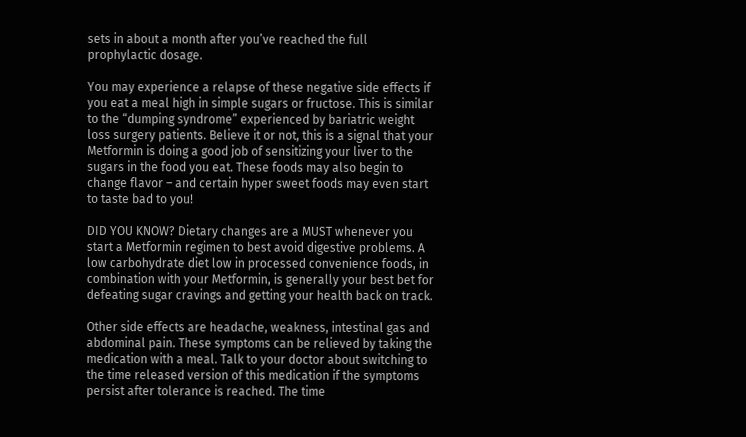sets in about a month after you’ve reached the full prophylactic dosage.

You may experience a relapse of these negative side effects if you eat a meal high in simple sugars or fructose. This is similar to the “dumping syndrome” experienced by bariatric weight loss surgery patients. Believe it or not, this is a signal that your Metformin is doing a good job of sensitizing your liver to the sugars in the food you eat. These foods may also begin to change flavor – and certain hyper sweet foods may even start to taste bad to you!

DID YOU KNOW? Dietary changes are a MUST whenever you start a Metformin regimen to best avoid digestive problems. A low carbohydrate diet low in processed convenience foods, in combination with your Metformin, is generally your best bet for defeating sugar cravings and getting your health back on track.

Other side effects are headache, weakness, intestinal gas and abdominal pain. These symptoms can be relieved by taking the medication with a meal. Talk to your doctor about switching to the time released version of this medication if the symptoms persist after tolerance is reached. The time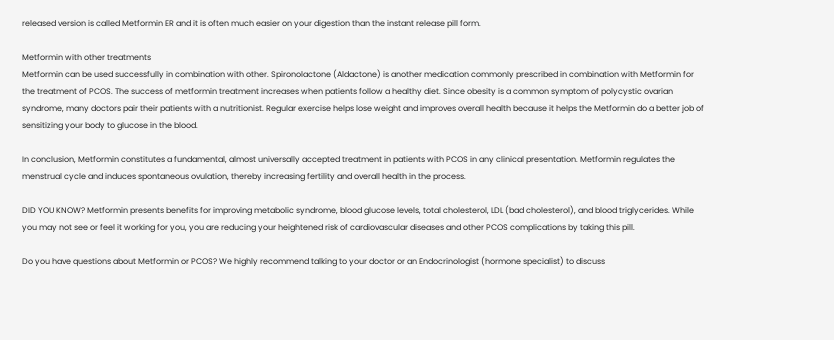released version is called Metformin ER and it is often much easier on your digestion than the instant release pill form.

Metformin with other treatments
Metformin can be used successfully in combination with other. Spironolactone (Aldactone) is another medication commonly prescribed in combination with Metformin for the treatment of PCOS. The success of metformin treatment increases when patients follow a healthy diet. Since obesity is a common symptom of polycystic ovarian syndrome, many doctors pair their patients with a nutritionist. Regular exercise helps lose weight and improves overall health because it helps the Metformin do a better job of sensitizing your body to glucose in the blood.

In conclusion, Metformin constitutes a fundamental, almost universally accepted treatment in patients with PCOS in any clinical presentation. Metformin regulates the menstrual cycle and induces spontaneous ovulation, thereby increasing fertility and overall health in the process.

DID YOU KNOW? Metformin presents benefits for improving metabolic syndrome, blood glucose levels, total cholesterol, LDL (bad cholesterol), and blood triglycerides. While you may not see or feel it working for you, you are reducing your heightened risk of cardiovascular diseases and other PCOS complications by taking this pill.

Do you have questions about Metformin or PCOS? We highly recommend talking to your doctor or an Endocrinologist (hormone specialist) to discuss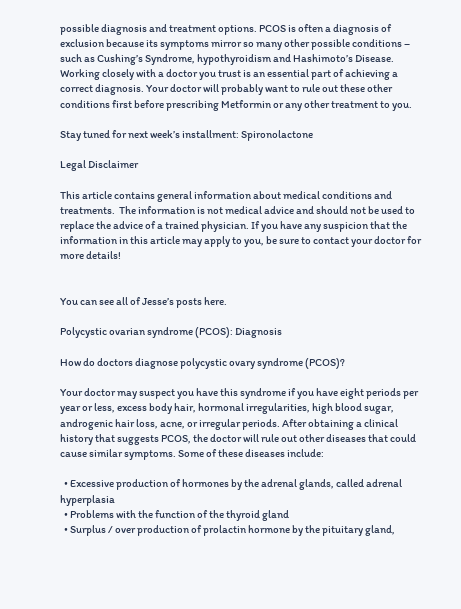possible diagnosis and treatment options. PCOS is often a diagnosis of exclusion because its symptoms mirror so many other possible conditions – such as Cushing’s Syndrome, hypothyroidism and Hashimoto’s Disease. Working closely with a doctor you trust is an essential part of achieving a correct diagnosis. Your doctor will probably want to rule out these other conditions first before prescribing Metformin or any other treatment to you.

Stay tuned for next week’s installment: Spironolactone

Legal Disclaimer

This article contains general information about medical conditions and treatments.  The information is not medical advice and should not be used to replace the advice of a trained physician. If you have any suspicion that the information in this article may apply to you, be sure to contact your doctor for more details!


You can see all of Jesse’s posts here.

Polycystic ovarian syndrome (PCOS): Diagnosis

How do doctors diagnose polycystic ovary syndrome (PCOS)?

Your doctor may suspect you have this syndrome if you have eight periods per year or less, excess body hair, hormonal irregularities, high blood sugar, androgenic hair loss, acne, or irregular periods. After obtaining a clinical history that suggests PCOS, the doctor will rule out other diseases that could cause similar symptoms. Some of these diseases include:

  • Excessive production of hormones by the adrenal glands, called adrenal hyperplasia
  • Problems with the function of the thyroid gland
  • Surplus / over production of prolactin hormone by the pituitary gland,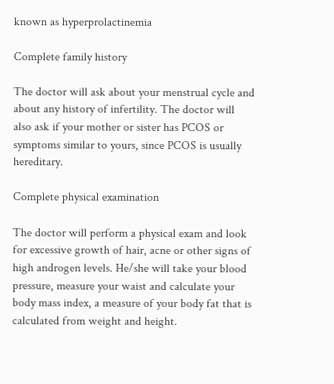known as hyperprolactinemia

Complete family history

The doctor will ask about your menstrual cycle and about any history of infertility. The doctor will also ask if your mother or sister has PCOS or symptoms similar to yours, since PCOS is usually hereditary.

Complete physical examination

The doctor will perform a physical exam and look for excessive growth of hair, acne or other signs of high androgen levels. He/she will take your blood pressure, measure your waist and calculate your body mass index, a measure of your body fat that is calculated from weight and height.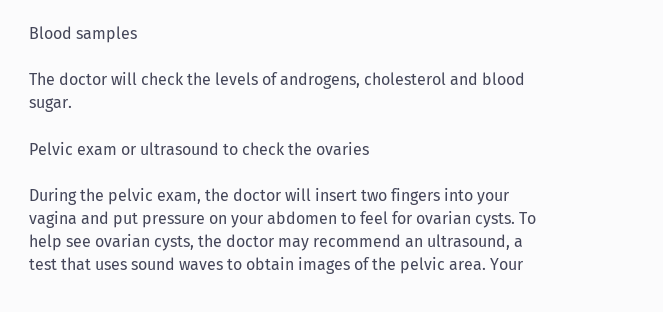Blood samples

The doctor will check the levels of androgens, cholesterol and blood sugar.

Pelvic exam or ultrasound to check the ovaries

During the pelvic exam, the doctor will insert two fingers into your vagina and put pressure on your abdomen to feel for ovarian cysts. To help see ovarian cysts, the doctor may recommend an ultrasound, a test that uses sound waves to obtain images of the pelvic area. Your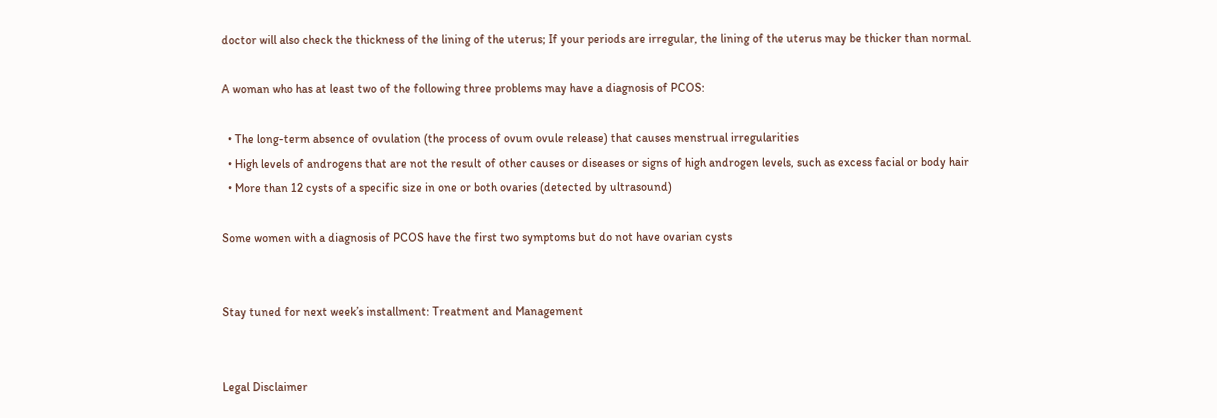doctor will also check the thickness of the lining of the uterus; If your periods are irregular, the lining of the uterus may be thicker than normal.

A woman who has at least two of the following three problems may have a diagnosis of PCOS:

  • The long-term absence of ovulation (the process of ovum ovule release) that causes menstrual irregularities
  • High levels of androgens that are not the result of other causes or diseases or signs of high androgen levels, such as excess facial or body hair
  • More than 12 cysts of a specific size in one or both ovaries (detected by ultrasound)

Some women with a diagnosis of PCOS have the first two symptoms but do not have ovarian cysts


Stay tuned for next week’s installment: Treatment and Management


Legal Disclaimer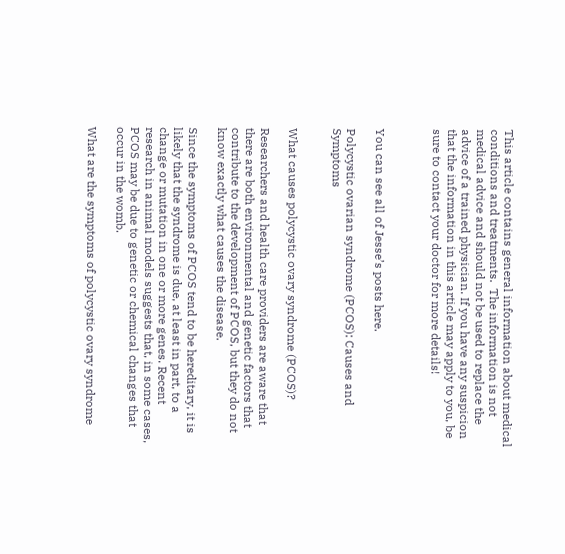This article contains general information about medical conditions and treatments.  The information is not medical advice and should not be used to replace the advice of a trained physician. If you have any suspicion that the information in this article may apply to you, be sure to contact your doctor for more details!



You can see all of Jesse’s posts here.

Polycystic ovarian syndrome (PCOS): Causes and Symptoms


What causes polycystic ovary syndrome (PCOS)?

Researchers and health care providers are aware that there are both environmental and genetic factors that contribute to the development of PCOS, but they do not know exactly what causes the disease.

Since the symptoms of PCOS tend to be hereditary, it is likely that the syndrome is due, at least in part, to a change or mutation in one or more genes. Recent research in animal models suggests that, in some cases, PCOS may be due to genetic or chemical changes that occur in the womb.

What are the symptoms of polycystic ovary syndrome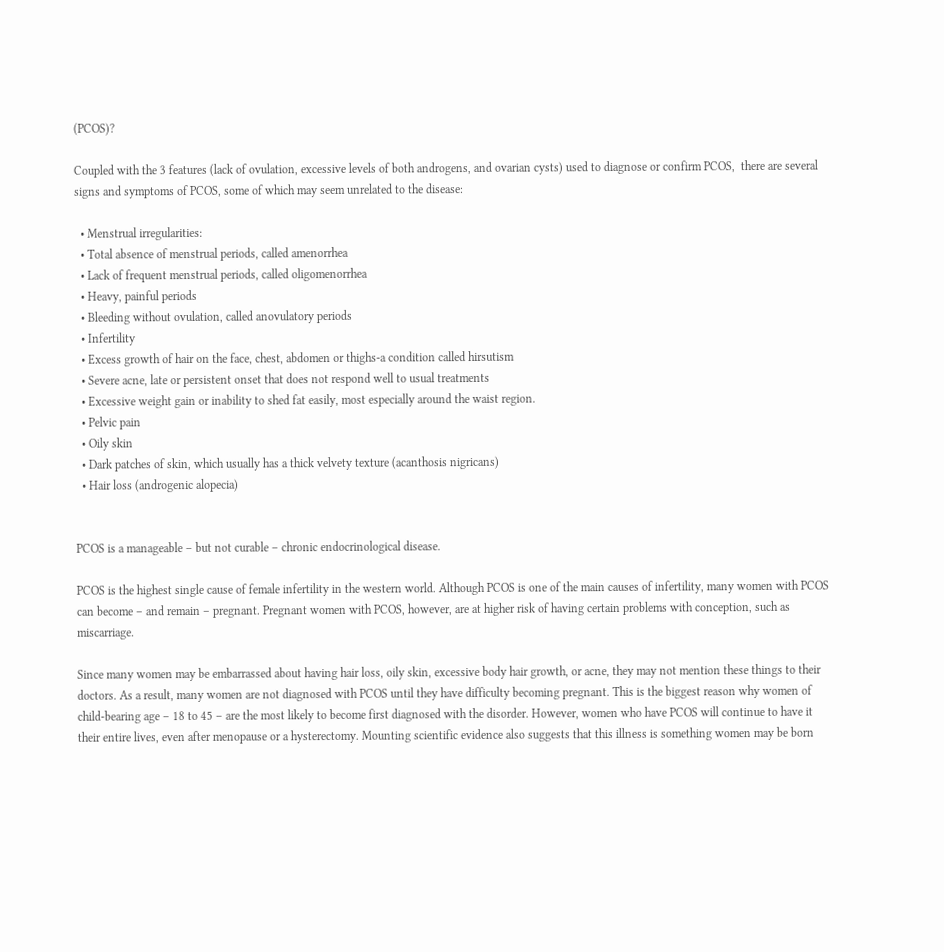(PCOS)?

Coupled with the 3 features (lack of ovulation, excessive levels of both androgens, and ovarian cysts) used to diagnose or confirm PCOS,  there are several signs and symptoms of PCOS, some of which may seem unrelated to the disease:

  • Menstrual irregularities:
  • Total absence of menstrual periods, called amenorrhea
  • Lack of frequent menstrual periods, called oligomenorrhea
  • Heavy, painful periods
  • Bleeding without ovulation, called anovulatory periods
  • Infertility
  • Excess growth of hair on the face, chest, abdomen or thighs-a condition called hirsutism
  • Severe acne, late or persistent onset that does not respond well to usual treatments
  • Excessive weight gain or inability to shed fat easily, most especially around the waist region.
  • Pelvic pain
  • Oily skin
  • Dark patches of skin, which usually has a thick velvety texture (acanthosis nigricans)
  • Hair loss (androgenic alopecia)


PCOS is a manageable – but not curable – chronic endocrinological disease.

PCOS is the highest single cause of female infertility in the western world. Although PCOS is one of the main causes of infertility, many women with PCOS can become – and remain – pregnant. Pregnant women with PCOS, however, are at higher risk of having certain problems with conception, such as miscarriage.

Since many women may be embarrassed about having hair loss, oily skin, excessive body hair growth, or acne, they may not mention these things to their doctors. As a result, many women are not diagnosed with PCOS until they have difficulty becoming pregnant. This is the biggest reason why women of child-bearing age – 18 to 45 – are the most likely to become first diagnosed with the disorder. However, women who have PCOS will continue to have it their entire lives, even after menopause or a hysterectomy. Mounting scientific evidence also suggests that this illness is something women may be born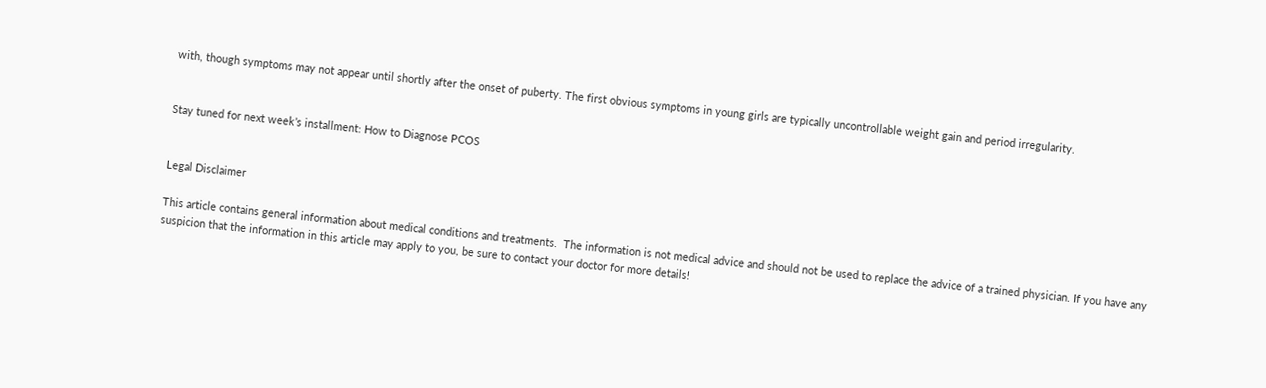with, though symptoms may not appear until shortly after the onset of puberty. The first obvious symptoms in young girls are typically uncontrollable weight gain and period irregularity.


Stay tuned for next week’s installment: How to Diagnose PCOS


Legal Disclaimer

This article contains general information about medical conditions and treatments.  The information is not medical advice and should not be used to replace the advice of a trained physician. If you have any suspicion that the information in this article may apply to you, be sure to contact your doctor for more details!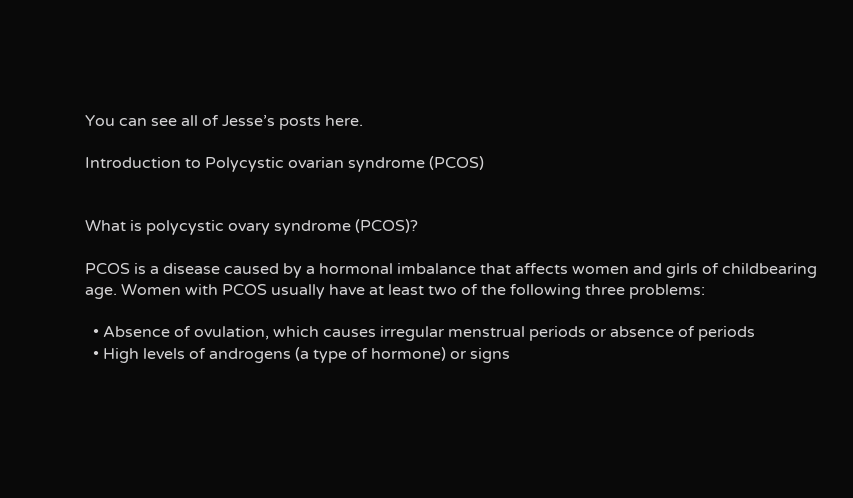You can see all of Jesse’s posts here.

Introduction to Polycystic ovarian syndrome (PCOS)


What is polycystic ovary syndrome (PCOS)?

PCOS is a disease caused by a hormonal imbalance that affects women and girls of childbearing age. Women with PCOS usually have at least two of the following three problems:

  • Absence of ovulation, which causes irregular menstrual periods or absence of periods
  • High levels of androgens (a type of hormone) or signs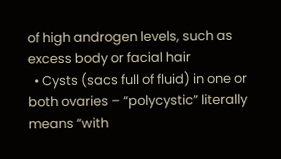of high androgen levels, such as excess body or facial hair
  • Cysts (sacs full of fluid) in one or both ovaries – “polycystic” literally means “with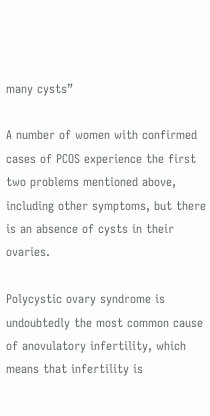many cysts”

A number of women with confirmed cases of PCOS experience the first two problems mentioned above, including other symptoms, but there is an absence of cysts in their ovaries.

Polycystic ovary syndrome is undoubtedly the most common cause of anovulatory infertility, which means that infertility is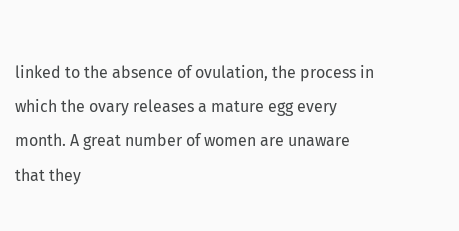linked to the absence of ovulation, the process in which the ovary releases a mature egg every month. A great number of women are unaware that they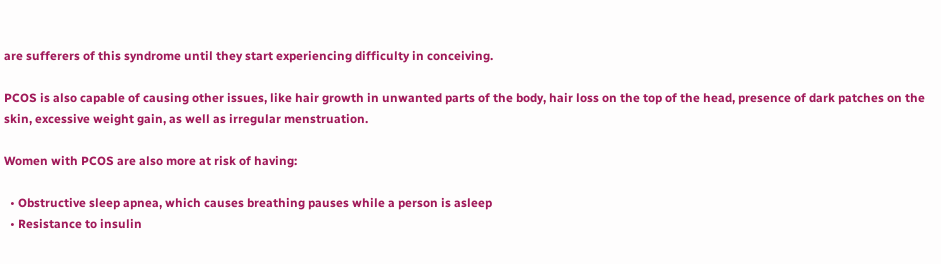are sufferers of this syndrome until they start experiencing difficulty in conceiving.

PCOS is also capable of causing other issues, like hair growth in unwanted parts of the body, hair loss on the top of the head, presence of dark patches on the skin, excessive weight gain, as well as irregular menstruation.

Women with PCOS are also more at risk of having:

  • Obstructive sleep apnea, which causes breathing pauses while a person is asleep
  • Resistance to insulin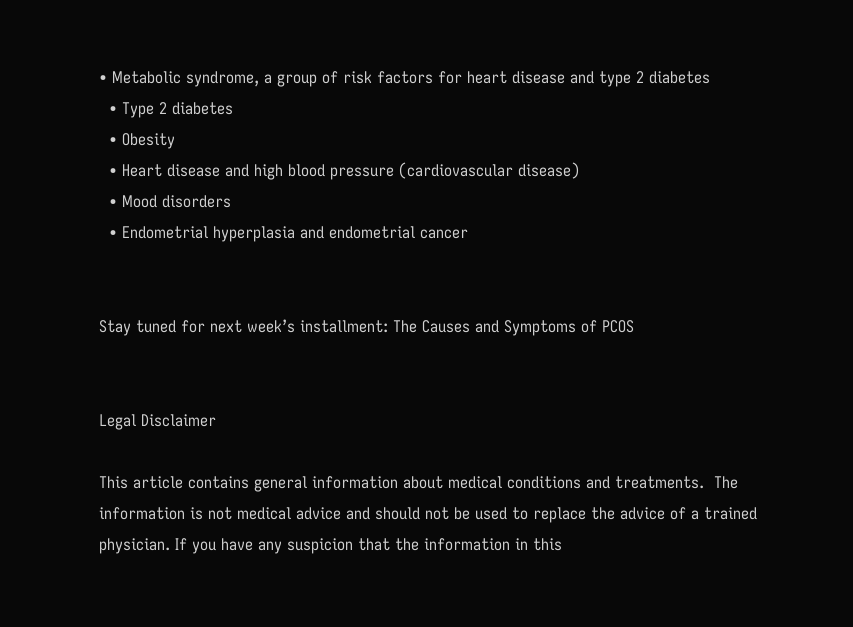• Metabolic syndrome, a group of risk factors for heart disease and type 2 diabetes
  • Type 2 diabetes
  • Obesity
  • Heart disease and high blood pressure (cardiovascular disease)
  • Mood disorders
  • Endometrial hyperplasia and endometrial cancer


Stay tuned for next week’s installment: The Causes and Symptoms of PCOS


Legal Disclaimer

This article contains general information about medical conditions and treatments.  The information is not medical advice and should not be used to replace the advice of a trained physician. If you have any suspicion that the information in this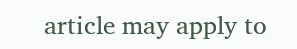article may apply to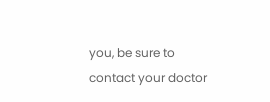you, be sure to contact your doctor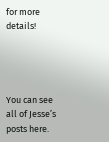for more details!




You can see all of Jesse’s posts here.